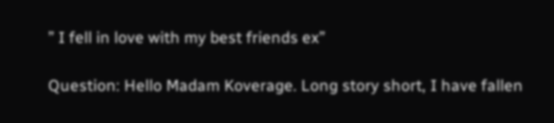” I fell in love with my best friends ex”

Question: Hello Madam Koverage. Long story short, I have fallen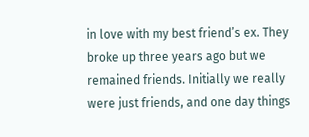in love with my best friend’s ex. They broke up three years ago but we remained friends. Initially we really were just friends, and one day things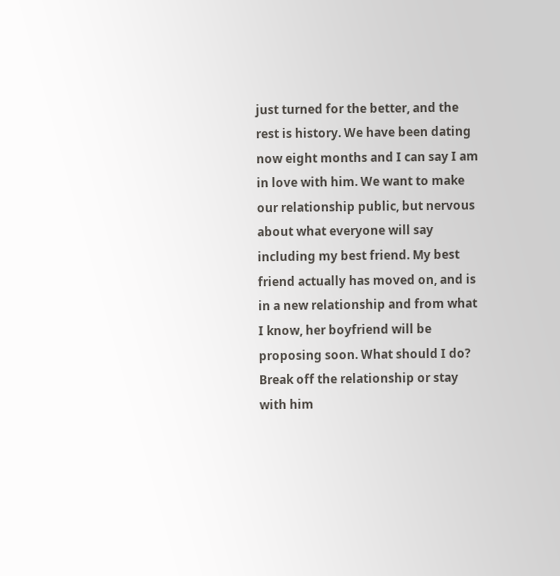just turned for the better, and the rest is history. We have been dating now eight months and I can say I am in love with him. We want to make our relationship public, but nervous about what everyone will say including my best friend. My best friend actually has moved on, and is in a new relationship and from what I know, her boyfriend will be proposing soon. What should I do? Break off the relationship or stay with him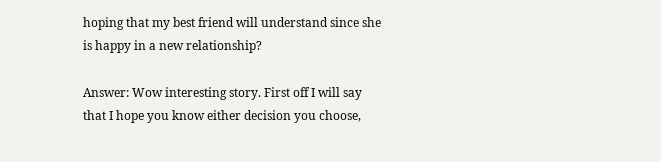hoping that my best friend will understand since she is happy in a new relationship?

Answer: Wow interesting story. First off I will say that I hope you know either decision you choose,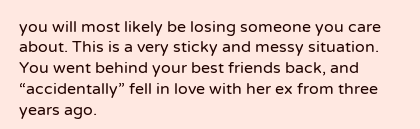you will most likely be losing someone you care about. This is a very sticky and messy situation. You went behind your best friends back, and “accidentally” fell in love with her ex from three years ago.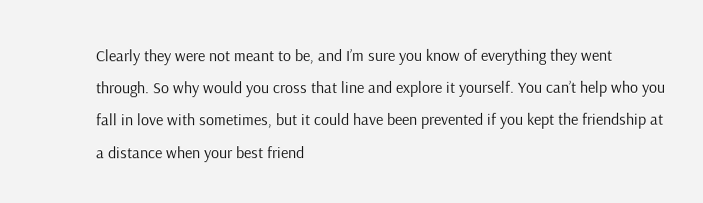Clearly they were not meant to be, and I’m sure you know of everything they went through. So why would you cross that line and explore it yourself. You can’t help who you fall in love with sometimes, but it could have been prevented if you kept the friendship at a distance when your best friend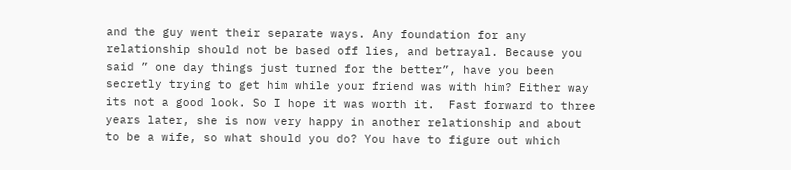and the guy went their separate ways. Any foundation for any relationship should not be based off lies, and betrayal. Because you said ” one day things just turned for the better”, have you been secretly trying to get him while your friend was with him? Either way its not a good look. So I hope it was worth it.  Fast forward to three years later, she is now very happy in another relationship and about to be a wife, so what should you do? You have to figure out which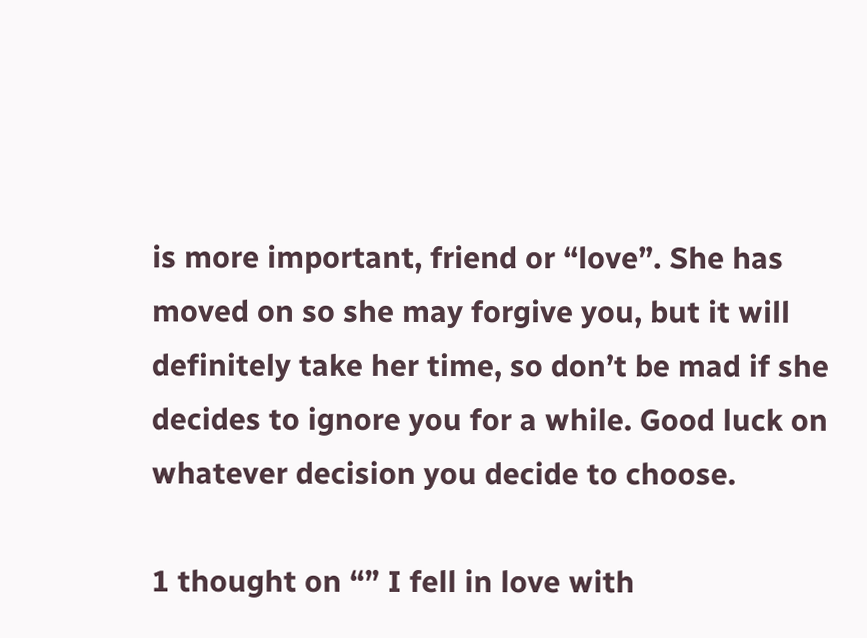is more important, friend or “love”. She has moved on so she may forgive you, but it will definitely take her time, so don’t be mad if she decides to ignore you for a while. Good luck on whatever decision you decide to choose.

1 thought on “” I fell in love with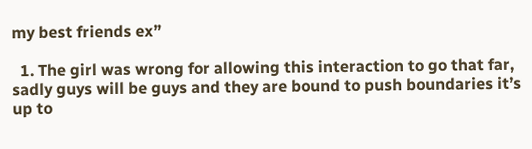my best friends ex”

  1. The girl was wrong for allowing this interaction to go that far, sadly guys will be guys and they are bound to push boundaries it’s up to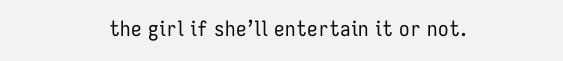the girl if she’ll entertain it or not.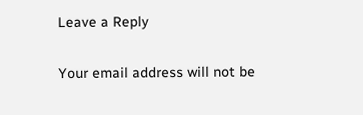Leave a Reply

Your email address will not be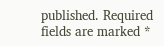published. Required fields are marked *